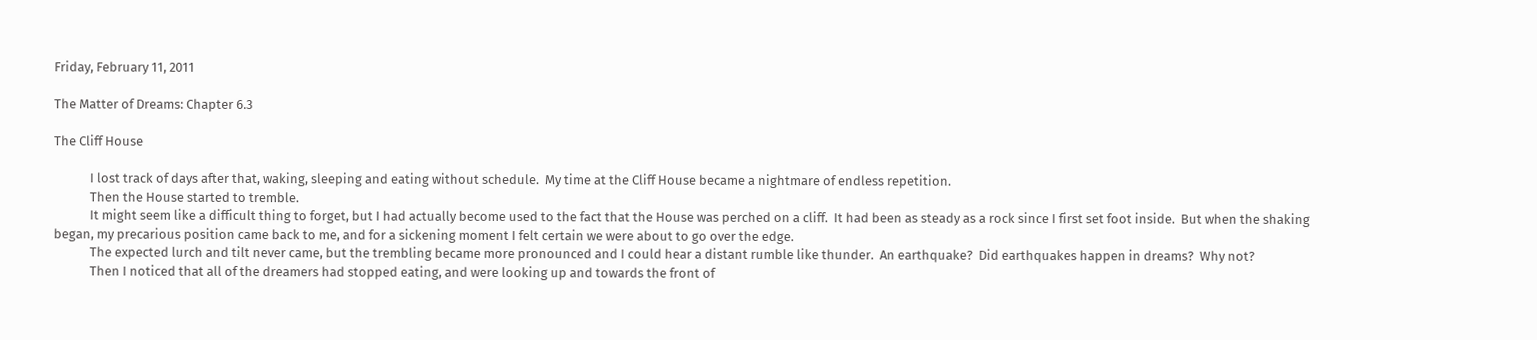Friday, February 11, 2011

The Matter of Dreams: Chapter 6.3

The Cliff House

            I lost track of days after that, waking, sleeping and eating without schedule.  My time at the Cliff House became a nightmare of endless repetition.
            Then the House started to tremble.
            It might seem like a difficult thing to forget, but I had actually become used to the fact that the House was perched on a cliff.  It had been as steady as a rock since I first set foot inside.  But when the shaking began, my precarious position came back to me, and for a sickening moment I felt certain we were about to go over the edge.
            The expected lurch and tilt never came, but the trembling became more pronounced and I could hear a distant rumble like thunder.  An earthquake?  Did earthquakes happen in dreams?  Why not?
            Then I noticed that all of the dreamers had stopped eating, and were looking up and towards the front of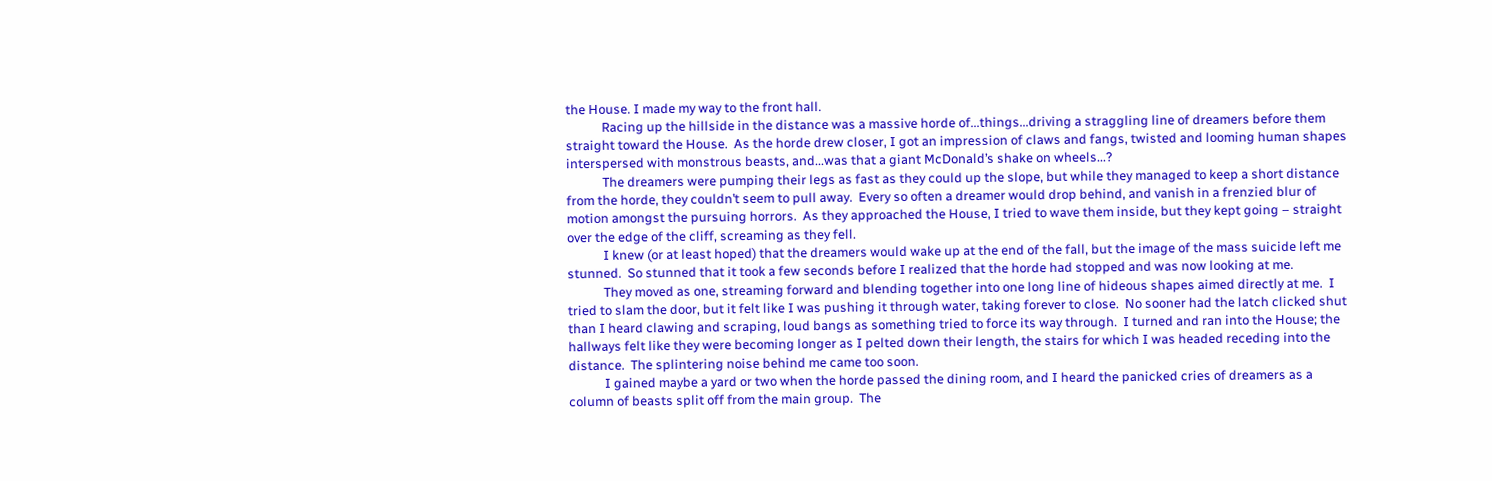the House. I made my way to the front hall.
            Racing up the hillside in the distance was a massive horde of...things...driving a straggling line of dreamers before them straight toward the House.  As the horde drew closer, I got an impression of claws and fangs, twisted and looming human shapes interspersed with monstrous beasts, and...was that a giant McDonald’s shake on wheels...?
            The dreamers were pumping their legs as fast as they could up the slope, but while they managed to keep a short distance from the horde, they couldn’t seem to pull away.  Every so often a dreamer would drop behind, and vanish in a frenzied blur of motion amongst the pursuing horrors.  As they approached the House, I tried to wave them inside, but they kept going – straight over the edge of the cliff, screaming as they fell.
            I knew (or at least hoped) that the dreamers would wake up at the end of the fall, but the image of the mass suicide left me stunned.  So stunned that it took a few seconds before I realized that the horde had stopped and was now looking at me.
            They moved as one, streaming forward and blending together into one long line of hideous shapes aimed directly at me.  I tried to slam the door, but it felt like I was pushing it through water, taking forever to close.  No sooner had the latch clicked shut than I heard clawing and scraping, loud bangs as something tried to force its way through.  I turned and ran into the House; the hallways felt like they were becoming longer as I pelted down their length, the stairs for which I was headed receding into the distance.  The splintering noise behind me came too soon.
            I gained maybe a yard or two when the horde passed the dining room, and I heard the panicked cries of dreamers as a column of beasts split off from the main group.  The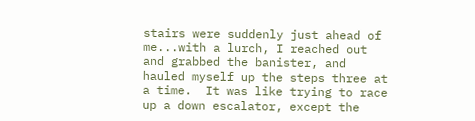stairs were suddenly just ahead of me...with a lurch, I reached out and grabbed the banister, and hauled myself up the steps three at a time.  It was like trying to race up a down escalator, except the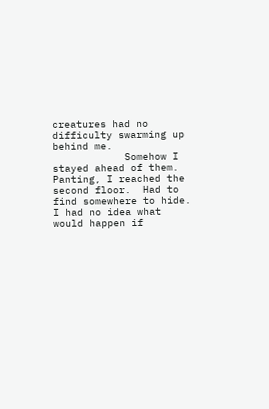creatures had no difficulty swarming up behind me.
            Somehow I stayed ahead of them.  Panting, I reached the second floor.  Had to find somewhere to hide.  I had no idea what would happen if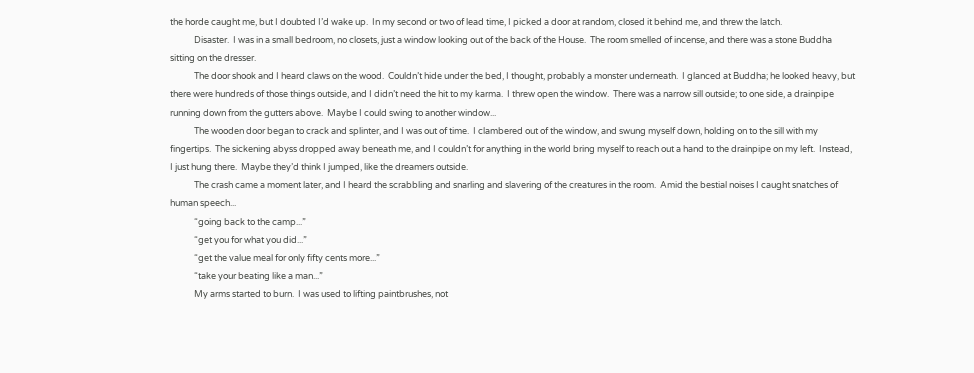the horde caught me, but I doubted I’d wake up.  In my second or two of lead time, I picked a door at random, closed it behind me, and threw the latch.
            Disaster.  I was in a small bedroom, no closets, just a window looking out of the back of the House.  The room smelled of incense, and there was a stone Buddha sitting on the dresser.
            The door shook and I heard claws on the wood.  Couldn’t hide under the bed, I thought, probably a monster underneath.  I glanced at Buddha; he looked heavy, but there were hundreds of those things outside, and I didn’t need the hit to my karma.  I threw open the window.  There was a narrow sill outside; to one side, a drainpipe running down from the gutters above.  Maybe I could swing to another window...
            The wooden door began to crack and splinter, and I was out of time.  I clambered out of the window, and swung myself down, holding on to the sill with my fingertips.  The sickening abyss dropped away beneath me, and I couldn’t for anything in the world bring myself to reach out a hand to the drainpipe on my left.  Instead, I just hung there.  Maybe they’d think I jumped, like the dreamers outside.
            The crash came a moment later, and I heard the scrabbling and snarling and slavering of the creatures in the room.  Amid the bestial noises I caught snatches of human speech...
            “going back to the camp...”
            “get you for what you did...”
            “get the value meal for only fifty cents more...”
            “take your beating like a man...”
            My arms started to burn.  I was used to lifting paintbrushes, not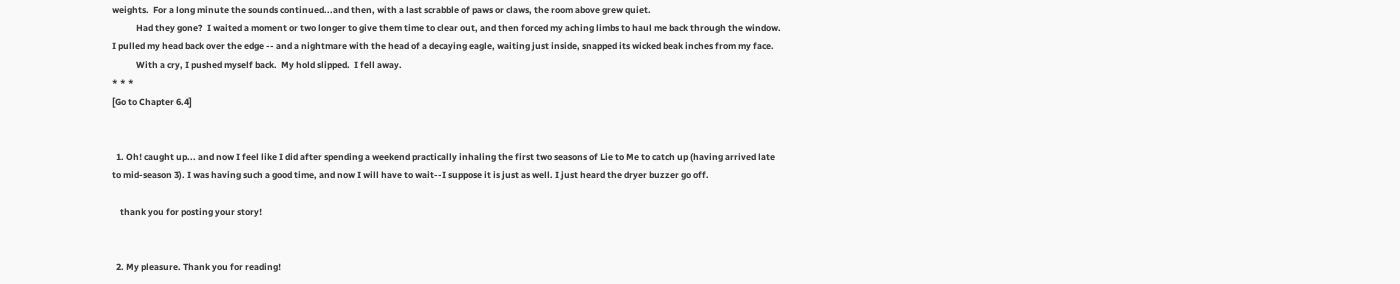weights.  For a long minute the sounds continued...and then, with a last scrabble of paws or claws, the room above grew quiet.
            Had they gone?  I waited a moment or two longer to give them time to clear out, and then forced my aching limbs to haul me back through the window.  I pulled my head back over the edge -- and a nightmare with the head of a decaying eagle, waiting just inside, snapped its wicked beak inches from my face.
            With a cry, I pushed myself back.  My hold slipped.  I fell away.
* * *
[Go to Chapter 6.4]


  1. Oh! caught up... and now I feel like I did after spending a weekend practically inhaling the first two seasons of Lie to Me to catch up (having arrived late to mid-season 3). I was having such a good time, and now I will have to wait--I suppose it is just as well. I just heard the dryer buzzer go off.

    thank you for posting your story!


  2. My pleasure. Thank you for reading!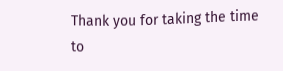Thank you for taking the time to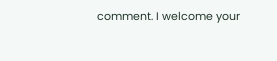comment. I welcome your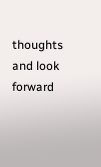thoughts and look forward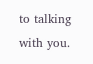to talking with you.